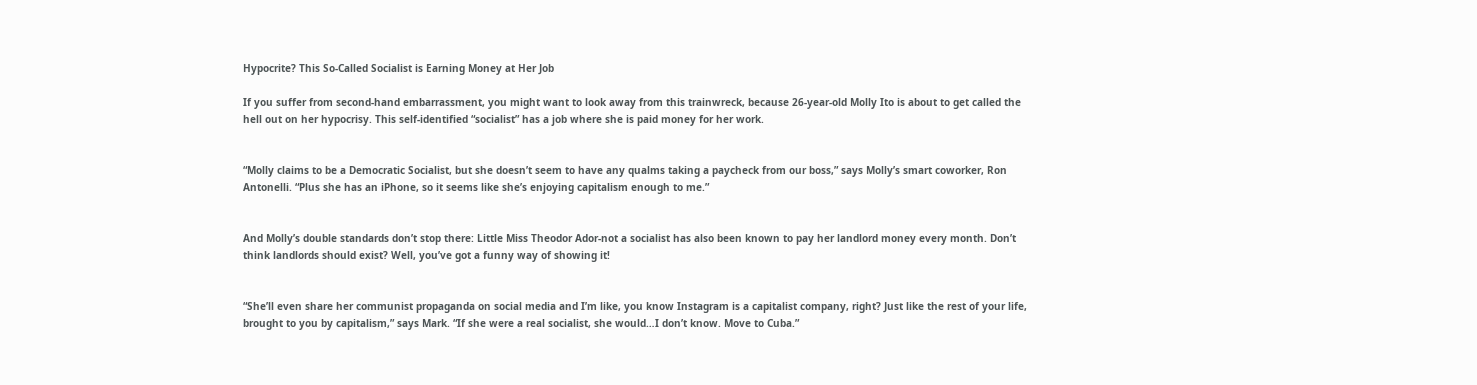Hypocrite? This So-Called Socialist is Earning Money at Her Job

If you suffer from second-hand embarrassment, you might want to look away from this trainwreck, because 26-year-old Molly Ito is about to get called the hell out on her hypocrisy. This self-identified “socialist” has a job where she is paid money for her work.


“Molly claims to be a Democratic Socialist, but she doesn’t seem to have any qualms taking a paycheck from our boss,” says Molly’s smart coworker, Ron Antonelli. “Plus she has an iPhone, so it seems like she’s enjoying capitalism enough to me.”


And Molly’s double standards don’t stop there: Little Miss Theodor Ador-not a socialist has also been known to pay her landlord money every month. Don’t think landlords should exist? Well, you’ve got a funny way of showing it!


“She’ll even share her communist propaganda on social media and I’m like, you know Instagram is a capitalist company, right? Just like the rest of your life, brought to you by capitalism,” says Mark. “If she were a real socialist, she would…I don’t know. Move to Cuba.”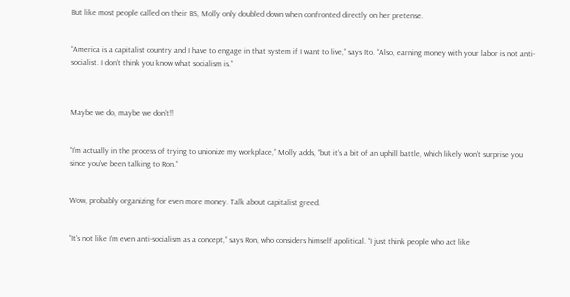But like most people called on their BS, Molly only doubled down when confronted directly on her pretense.


“America is a capitalist country and I have to engage in that system if I want to live,” says Ito. “Also, earning money with your labor is not anti-socialist. I don’t think you know what socialism is.”



Maybe we do, maybe we don’t!!


“I’m actually in the process of trying to unionize my workplace,” Molly adds, “but it’s a bit of an uphill battle, which likely won’t surprise you since you’ve been talking to Ron.”


Wow, probably organizing for even more money. Talk about capitalist greed.


“It’s not like I’m even anti-socialism as a concept,” says Ron, who considers himself apolitical. “I just think people who act like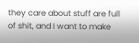they care about stuff are full of shit, and I want to make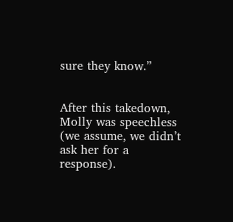sure they know.”


After this takedown, Molly was speechless (we assume, we didn’t ask her for a response).